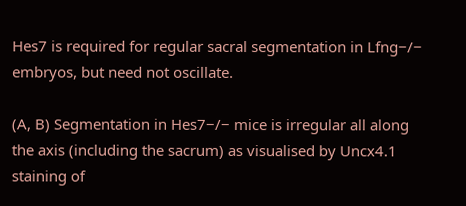Hes7 is required for regular sacral segmentation in Lfng−/− embryos, but need not oscillate.

(A, B) Segmentation in Hes7−/− mice is irregular all along the axis (including the sacrum) as visualised by Uncx4.1 staining of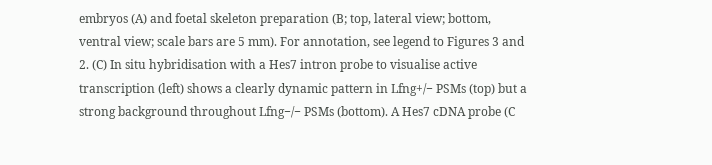embryos (A) and foetal skeleton preparation (B; top, lateral view; bottom, ventral view; scale bars are 5 mm). For annotation, see legend to Figures 3 and 2. (C) In situ hybridisation with a Hes7 intron probe to visualise active transcription (left) shows a clearly dynamic pattern in Lfng+/− PSMs (top) but a strong background throughout Lfng−/− PSMs (bottom). A Hes7 cDNA probe (C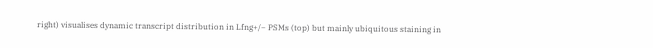right) visualises dynamic transcript distribution in Lfng+/− PSMs (top) but mainly ubiquitous staining in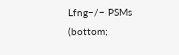Lfng−/− PSMs (bottom;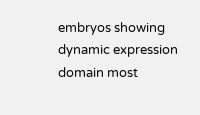embryos showing dynamic expression domain most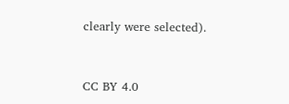clearly were selected).



CC BY 4.0